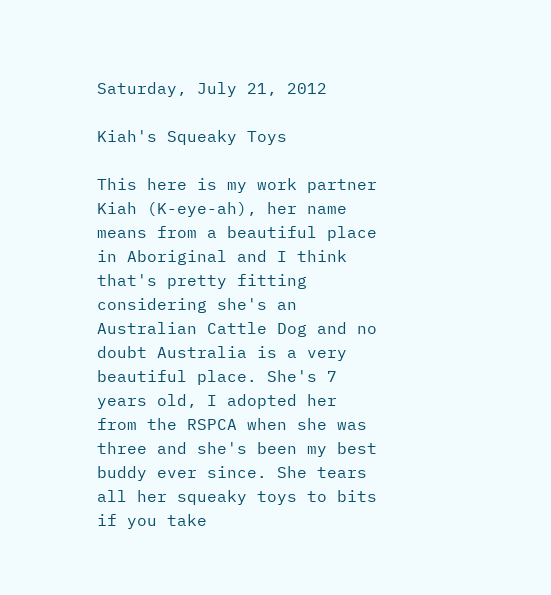Saturday, July 21, 2012

Kiah's Squeaky Toys

This here is my work partner Kiah (K-eye-ah), her name means from a beautiful place in Aboriginal and I think that's pretty fitting considering she's an Australian Cattle Dog and no doubt Australia is a very beautiful place. She's 7 years old, I adopted her from the RSPCA when she was three and she's been my best buddy ever since. She tears all her squeaky toys to bits if you take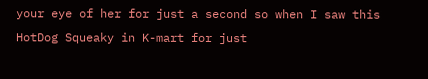your eye of her for just a second so when I saw this HotDog Squeaky in K-mart for just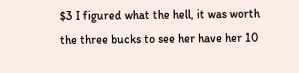$3 I figured what the hell, it was worth the three bucks to see her have her 10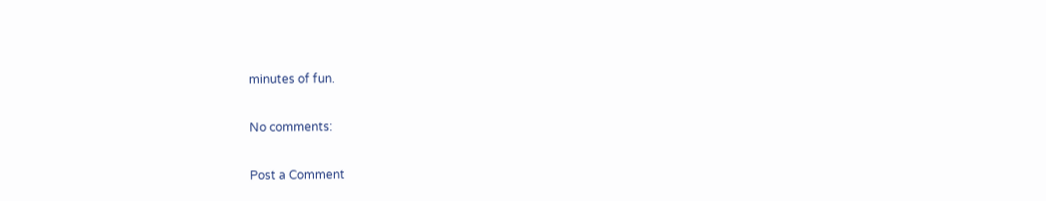minutes of fun.

No comments:

Post a Comment